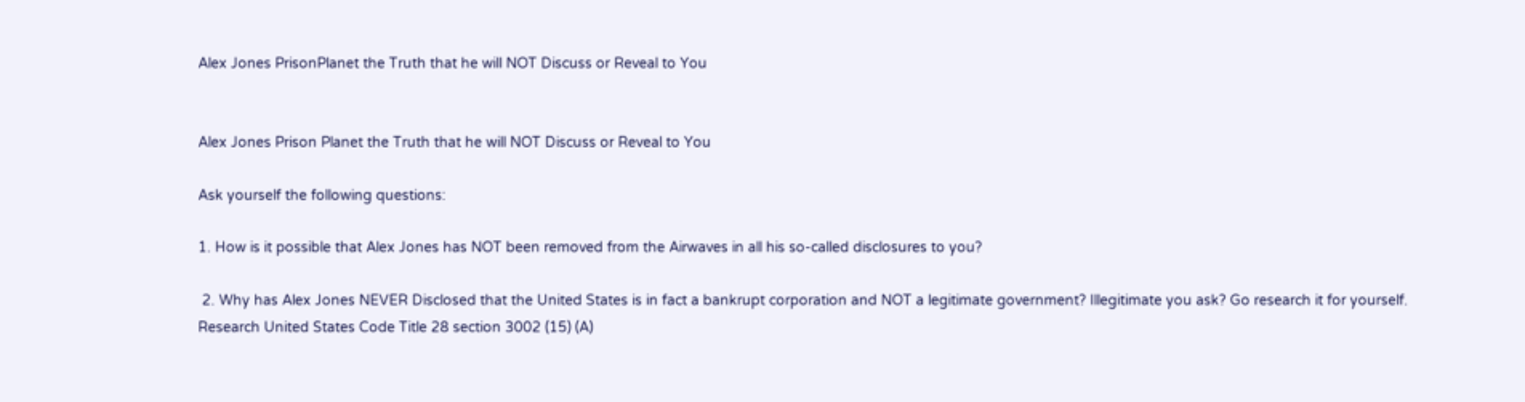Alex Jones PrisonPlanet the Truth that he will NOT Discuss or Reveal to You


Alex Jones Prison Planet the Truth that he will NOT Discuss or Reveal to You

Ask yourself the following questions:

1. How is it possible that Alex Jones has NOT been removed from the Airwaves in all his so-called disclosures to you?

 2. Why has Alex Jones NEVER Disclosed that the United States is in fact a bankrupt corporation and NOT a legitimate government? Illegitimate you ask? Go research it for yourself. Research United States Code Title 28 section 3002 (15) (A)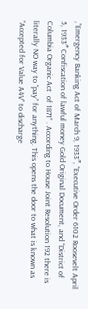,”Emergency Banking Act of March 9, 1933″, “Executive Order 6102 Roosevelt April 5, 1933″ Confiscation of lawful money Gold Original Document, and “District of Columbia Organic Act  of 1871” . According to House Joint Resolution 192 there is literally NO way to “pay” for anything. This opens the door to what is known as “Accepted for Value A4V” to discharge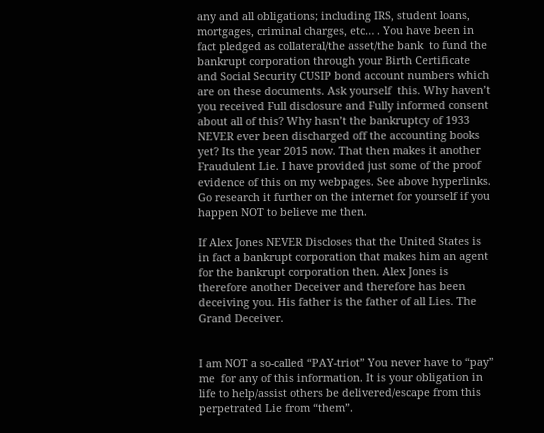any and all obligations; including IRS, student loans, mortgages, criminal charges, etc… . You have been in fact pledged as collateral/the asset/the bank  to fund the bankrupt corporation through your Birth Certificate and Social Security CUSIP bond account numbers which are on these documents. Ask yourself  this. Why haven’t you received Full disclosure and Fully informed consent about all of this? Why hasn’t the bankruptcy of 1933 NEVER ever been discharged off the accounting books yet? Its the year 2015 now. That then makes it another Fraudulent Lie. I have provided just some of the proof evidence of this on my webpages. See above hyperlinks. Go research it further on the internet for yourself if you happen NOT to believe me then.

If Alex Jones NEVER Discloses that the United States is in fact a bankrupt corporation that makes him an agent for the bankrupt corporation then. Alex Jones is therefore another Deceiver and therefore has been deceiving you. His father is the father of all Lies. The Grand Deceiver.


I am NOT a so-called “PAY-triot” You never have to “pay” me  for any of this information. It is your obligation in life to help/assist others be delivered/escape from this perpetrated Lie from “them”.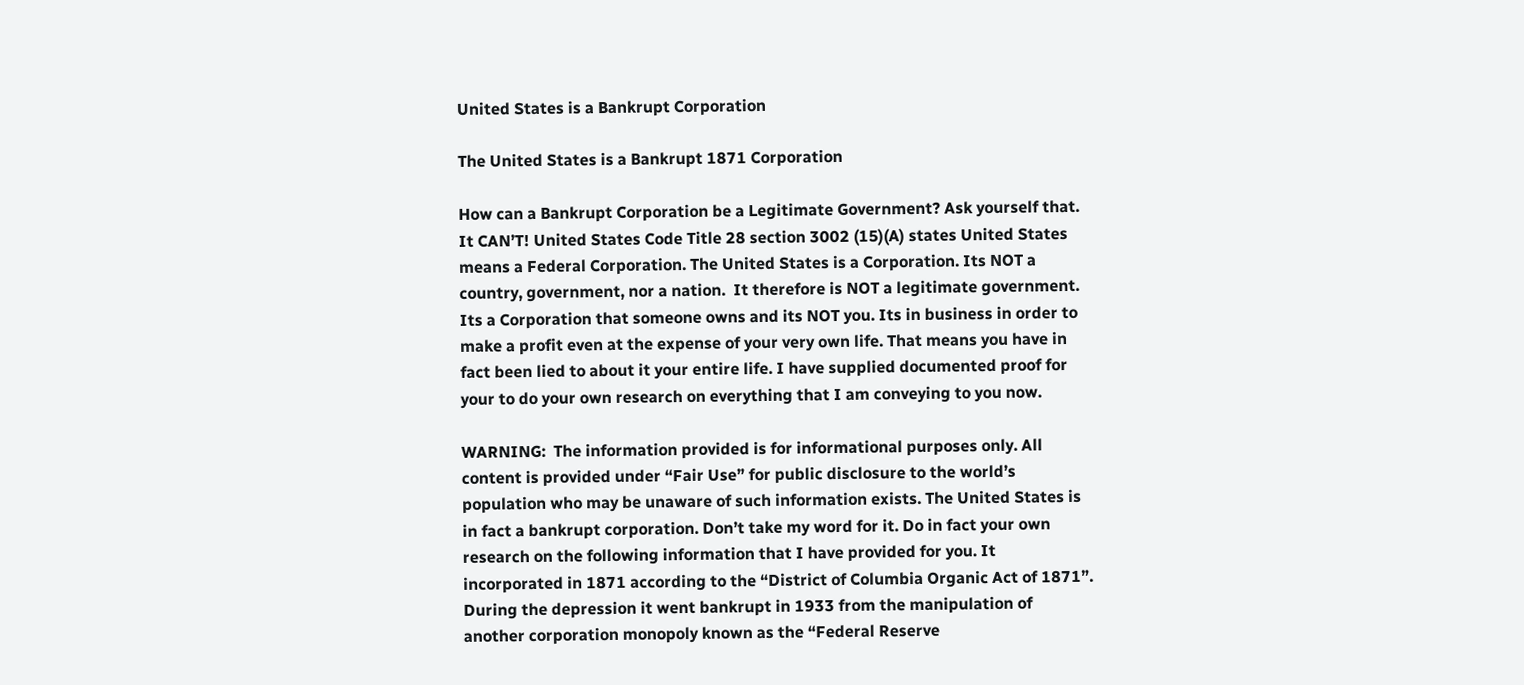United States is a Bankrupt Corporation

The United States is a Bankrupt 1871 Corporation

How can a Bankrupt Corporation be a Legitimate Government? Ask yourself that. It CAN’T! United States Code Title 28 section 3002 (15)(A) states United States means a Federal Corporation. The United States is a Corporation. Its NOT a country, government, nor a nation.  It therefore is NOT a legitimate government. Its a Corporation that someone owns and its NOT you. Its in business in order to make a profit even at the expense of your very own life. That means you have in fact been lied to about it your entire life. I have supplied documented proof for your to do your own research on everything that I am conveying to you now.

WARNING:  The information provided is for informational purposes only. All content is provided under “Fair Use” for public disclosure to the world’s population who may be unaware of such information exists. The United States is in fact a bankrupt corporation. Don’t take my word for it. Do in fact your own research on the following information that I have provided for you. It incorporated in 1871 according to the “District of Columbia Organic Act of 1871”. During the depression it went bankrupt in 1933 from the manipulation of another corporation monopoly known as the “Federal Reserve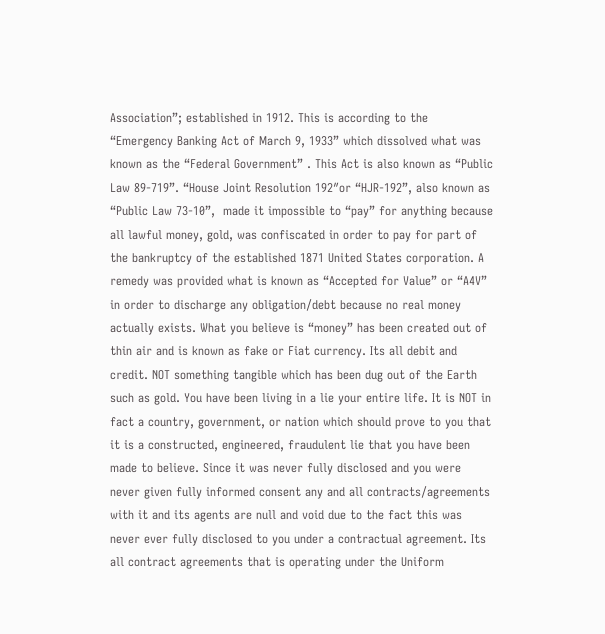Association”; established in 1912. This is according to the “Emergency Banking Act of March 9, 1933” which dissolved what was known as the “Federal Government” . This Act is also known as “Public Law 89-719”. “House Joint Resolution 192″or “HJR-192”, also known as “Public Law 73-10”,  made it impossible to “pay” for anything because all lawful money, gold, was confiscated in order to pay for part of the bankruptcy of the established 1871 United States corporation. A remedy was provided what is known as “Accepted for Value” or “A4V” in order to discharge any obligation/debt because no real money actually exists. What you believe is “money” has been created out of thin air and is known as fake or Fiat currency. Its all debit and credit. NOT something tangible which has been dug out of the Earth such as gold. You have been living in a lie your entire life. It is NOT in fact a country, government, or nation which should prove to you that it is a constructed, engineered, fraudulent lie that you have been made to believe. Since it was never fully disclosed and you were never given fully informed consent any and all contracts/agreements with it and its agents are null and void due to the fact this was never ever fully disclosed to you under a contractual agreement. Its all contract agreements that is operating under the Uniform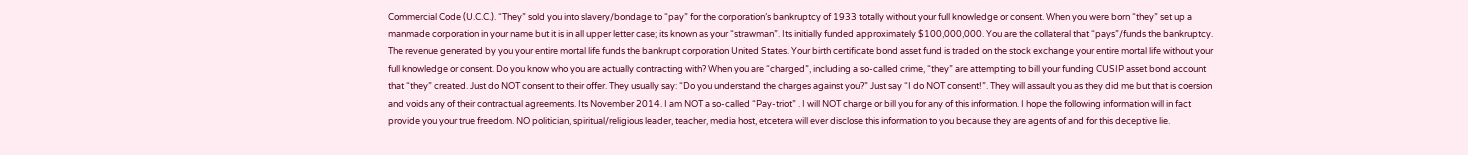Commercial Code (U.C.C.). “They” sold you into slavery/bondage to “pay” for the corporation’s bankruptcy of 1933 totally without your full knowledge or consent. When you were born “they” set up a manmade corporation in your name but it is in all upper letter case; its known as your “strawman”. Its initially funded approximately $100,000,000. You are the collateral that “pays”/funds the bankruptcy. The revenue generated by you your entire mortal life funds the bankrupt corporation United States. Your birth certificate bond asset fund is traded on the stock exchange your entire mortal life without your full knowledge or consent. Do you know who you are actually contracting with? When you are “charged”, including a so-called crime, “they” are attempting to bill your funding CUSIP asset bond account that “they” created. Just do NOT consent to their offer. They usually say: “Do you understand the charges against you?” Just say “I do NOT consent!”. They will assault you as they did me but that is coersion and voids any of their contractual agreements. Its November 2014. I am NOT a so-called “Pay-triot” . I will NOT charge or bill you for any of this information. I hope the following information will in fact provide you your true freedom. NO politician, spiritual/religious leader, teacher, media host, etcetera will ever disclose this information to you because they are agents of and for this deceptive lie.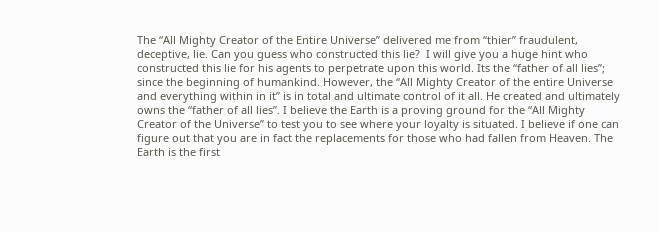The “All Mighty Creator of the Entire Universe” delivered me from “thier” fraudulent, deceptive, lie. Can you guess who constructed this lie?  I will give you a huge hint who constructed this lie for his agents to perpetrate upon this world. Its the “father of all lies”; since the beginning of humankind. However, the “All Mighty Creator of the entire Universe and everything within in it” is in total and ultimate control of it all. He created and ultimately owns the “father of all lies”. I believe the Earth is a proving ground for the “All Mighty Creator of the Universe” to test you to see where your loyalty is situated. I believe if one can figure out that you are in fact the replacements for those who had fallen from Heaven. The Earth is the first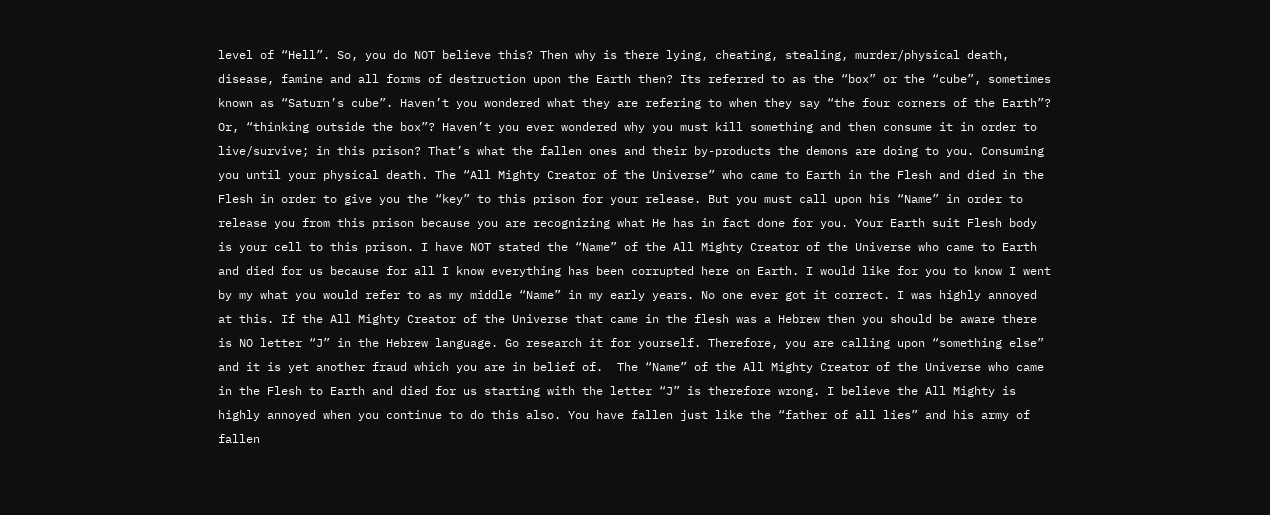level of “Hell”. So, you do NOT believe this? Then why is there lying, cheating, stealing, murder/physical death, disease, famine and all forms of destruction upon the Earth then? Its referred to as the “box” or the “cube”, sometimes known as “Saturn’s cube”. Haven’t you wondered what they are refering to when they say “the four corners of the Earth”? Or, “thinking outside the box”? Haven’t you ever wondered why you must kill something and then consume it in order to live/survive; in this prison? That’s what the fallen ones and their by-products the demons are doing to you. Consuming you until your physical death. The “All Mighty Creator of the Universe” who came to Earth in the Flesh and died in the Flesh in order to give you the “key” to this prison for your release. But you must call upon his “Name” in order to release you from this prison because you are recognizing what He has in fact done for you. Your Earth suit Flesh body is your cell to this prison. I have NOT stated the “Name” of the All Mighty Creator of the Universe who came to Earth and died for us because for all I know everything has been corrupted here on Earth. I would like for you to know I went by my what you would refer to as my middle “Name” in my early years. No one ever got it correct. I was highly annoyed at this. If the All Mighty Creator of the Universe that came in the flesh was a Hebrew then you should be aware there is NO letter “J” in the Hebrew language. Go research it for yourself. Therefore, you are calling upon “something else” and it is yet another fraud which you are in belief of.  The “Name” of the All Mighty Creator of the Universe who came in the Flesh to Earth and died for us starting with the letter “J” is therefore wrong. I believe the All Mighty is highly annoyed when you continue to do this also. You have fallen just like the “father of all lies” and his army of fallen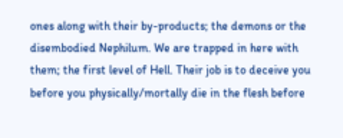ones along with their by-products; the demons or the disembodied Nephilum. We are trapped in here with them; the first level of Hell. Their job is to deceive you before you physically/mortally die in the flesh before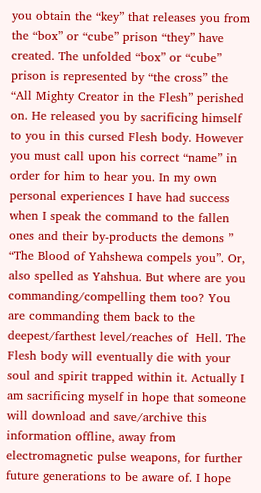you obtain the “key” that releases you from the “box” or “cube” prison “they” have created. The unfolded “box” or “cube” prison is represented by “the cross” the “All Mighty Creator in the Flesh” perished on. He released you by sacrificing himself to you in this cursed Flesh body. However you must call upon his correct “name” in order for him to hear you. In my own personal experiences I have had success when I speak the command to the fallen ones and their by-products the demons ”  “The Blood of Yahshewa compels you”. Or, also spelled as Yahshua. But where are you commanding/compelling them too? You are commanding them back to the deepest/farthest level/reaches of  Hell. The Flesh body will eventually die with your soul and spirit trapped within it. Actually I am sacrificing myself in hope that someone will download and save/archive this information offline, away from electromagnetic pulse weapons, for further future generations to be aware of. I hope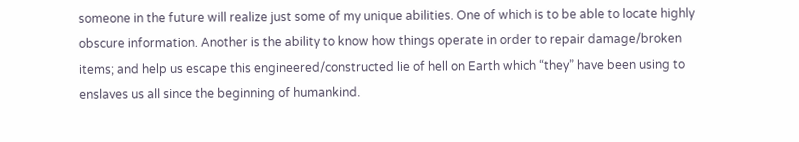someone in the future will realize just some of my unique abilities. One of which is to be able to locate highly obscure information. Another is the ability to know how things operate in order to repair damage/broken items; and help us escape this engineered/constructed lie of hell on Earth which “they” have been using to enslaves us all since the beginning of humankind.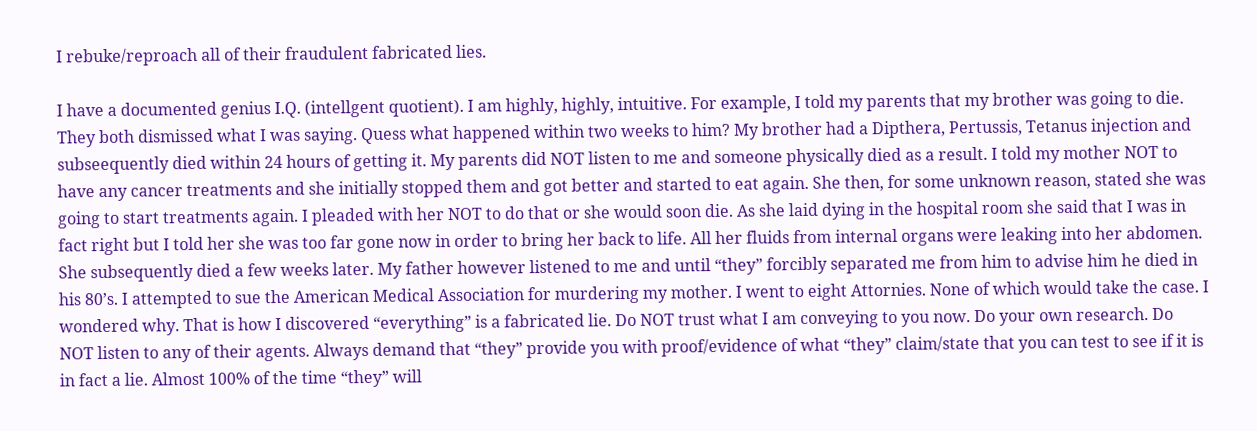I rebuke/reproach all of their fraudulent fabricated lies.

I have a documented genius I.Q. (intellgent quotient). I am highly, highly, intuitive. For example, I told my parents that my brother was going to die. They both dismissed what I was saying. Quess what happened within two weeks to him? My brother had a Dipthera, Pertussis, Tetanus injection and subseequently died within 24 hours of getting it. My parents did NOT listen to me and someone physically died as a result. I told my mother NOT to have any cancer treatments and she initially stopped them and got better and started to eat again. She then, for some unknown reason, stated she was going to start treatments again. I pleaded with her NOT to do that or she would soon die. As she laid dying in the hospital room she said that I was in fact right but I told her she was too far gone now in order to bring her back to life. All her fluids from internal organs were leaking into her abdomen. She subsequently died a few weeks later. My father however listened to me and until “they” forcibly separated me from him to advise him he died in his 80’s. I attempted to sue the American Medical Association for murdering my mother. I went to eight Attornies. None of which would take the case. I wondered why. That is how I discovered “everything” is a fabricated lie. Do NOT trust what I am conveying to you now. Do your own research. Do NOT listen to any of their agents. Always demand that “they” provide you with proof/evidence of what “they” claim/state that you can test to see if it is in fact a lie. Almost 100% of the time “they” will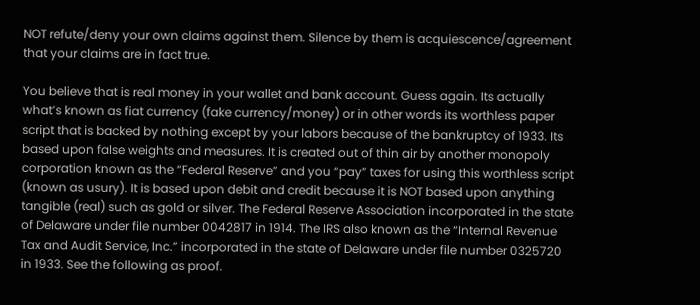NOT refute/deny your own claims against them. Silence by them is acquiescence/agreement that your claims are in fact true.

You believe that is real money in your wallet and bank account. Guess again. Its actually what’s known as fiat currency (fake currency/money) or in other words its worthless paper script that is backed by nothing except by your labors because of the bankruptcy of 1933. Its based upon false weights and measures. It is created out of thin air by another monopoly corporation known as the “Federal Reserve” and you “pay” taxes for using this worthless script (known as usury). It is based upon debit and credit because it is NOT based upon anything tangible (real) such as gold or silver. The Federal Reserve Association incorporated in the state of Delaware under file number 0042817 in 1914. The IRS also known as the “Internal Revenue Tax and Audit Service, Inc.” incorporated in the state of Delaware under file number 0325720 in 1933. See the following as proof.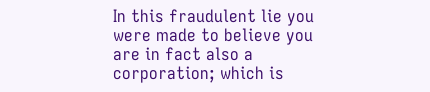In this fraudulent lie you were made to believe you are in fact also a corporation; which is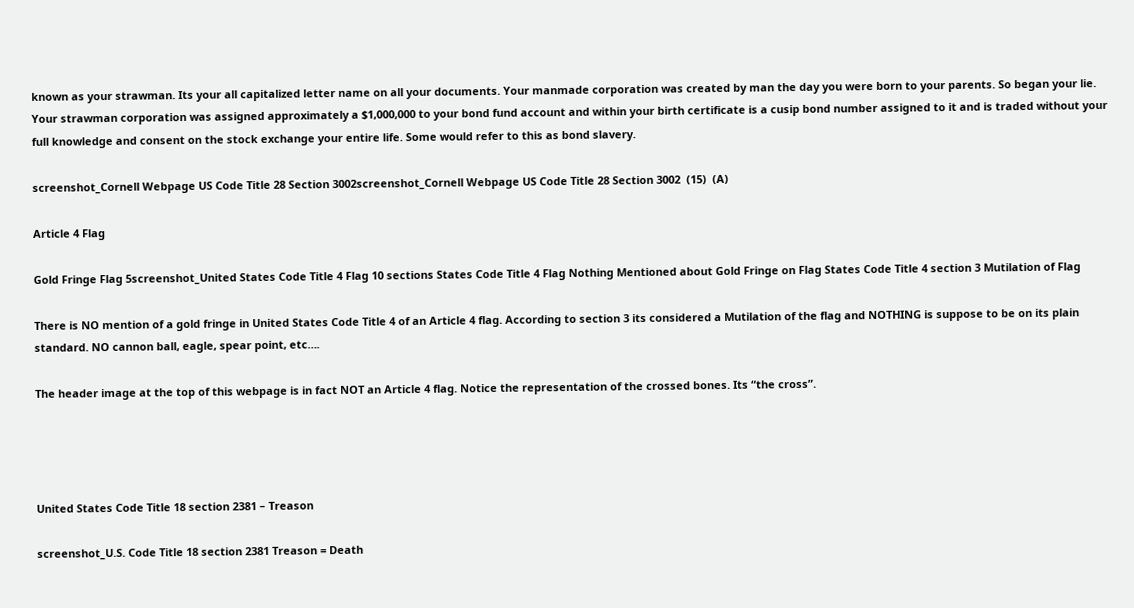known as your strawman. Its your all capitalized letter name on all your documents. Your manmade corporation was created by man the day you were born to your parents. So began your lie. Your strawman corporation was assigned approximately a $1,000,000 to your bond fund account and within your birth certificate is a cusip bond number assigned to it and is traded without your full knowledge and consent on the stock exchange your entire life. Some would refer to this as bond slavery.

screenshot_Cornell Webpage US Code Title 28 Section 3002screenshot_Cornell Webpage US Code Title 28 Section 3002  (15)  (A)

Article 4 Flag

Gold Fringe Flag 5screenshot_United States Code Title 4 Flag 10 sections States Code Title 4 Flag Nothing Mentioned about Gold Fringe on Flag States Code Title 4 section 3 Mutilation of Flag

There is NO mention of a gold fringe in United States Code Title 4 of an Article 4 flag. According to section 3 its considered a Mutilation of the flag and NOTHING is suppose to be on its plain standard. NO cannon ball, eagle, spear point, etc….

The header image at the top of this webpage is in fact NOT an Article 4 flag. Notice the representation of the crossed bones. Its “the cross”.




United States Code Title 18 section 2381 – Treason

screenshot_U.S. Code Title 18 section 2381 Treason = Death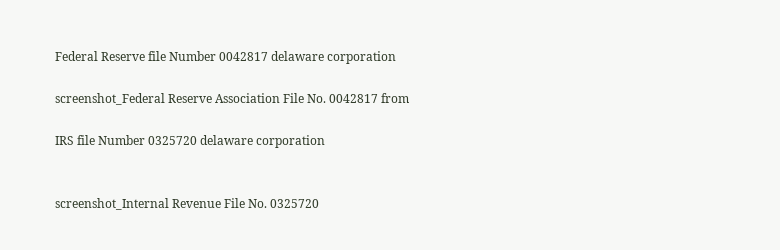Federal Reserve file Number 0042817 delaware corporation

screenshot_Federal Reserve Association File No. 0042817 from

IRS file Number 0325720 delaware corporation


screenshot_Internal Revenue File No. 0325720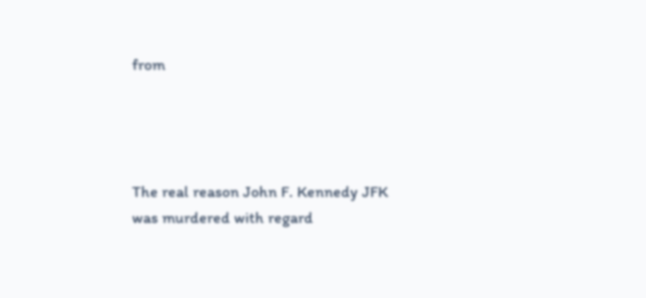from




The real reason John F. Kennedy JFK was murdered with regard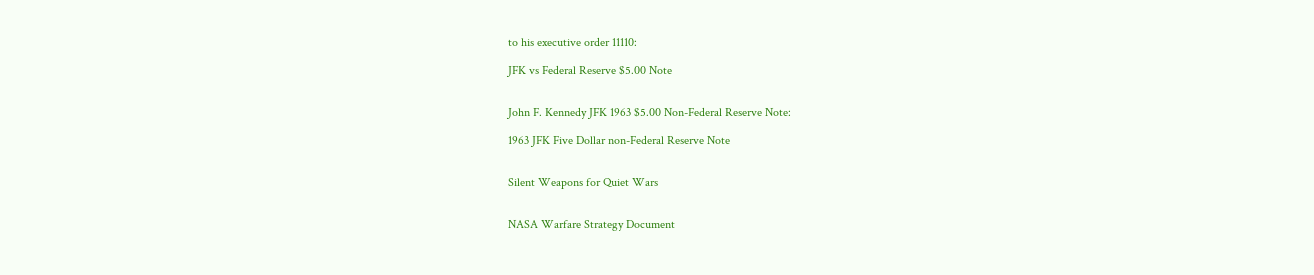to his executive order 11110:

JFK vs Federal Reserve $5.00 Note


John F. Kennedy JFK 1963 $5.00 Non-Federal Reserve Note:

1963 JFK Five Dollar non-Federal Reserve Note


Silent Weapons for Quiet Wars


NASA Warfare Strategy Document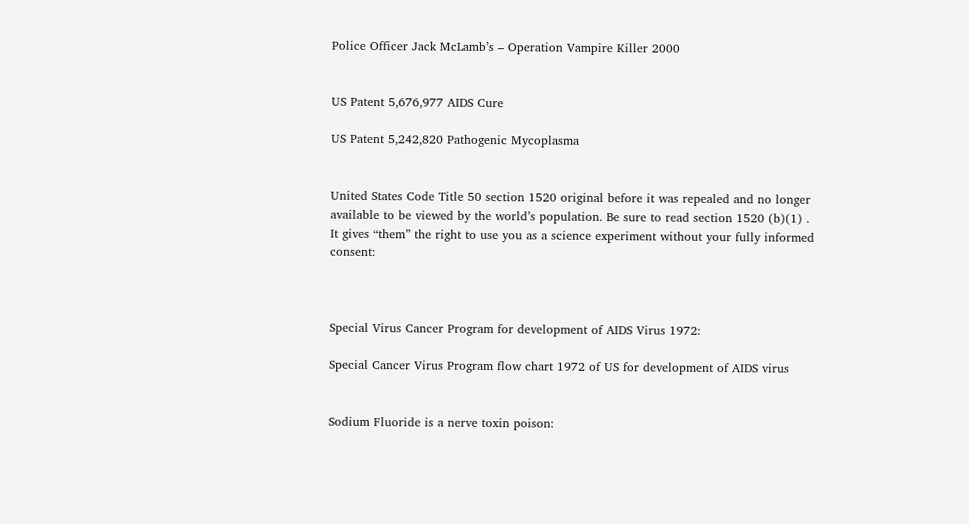Police Officer Jack McLamb’s – Operation Vampire Killer 2000


US Patent 5,676,977 AIDS Cure

US Patent 5,242,820 Pathogenic Mycoplasma


United States Code Title 50 section 1520 original before it was repealed and no longer available to be viewed by the world’s population. Be sure to read section 1520 (b)(1) . It gives “them” the right to use you as a science experiment without your fully informed consent:



Special Virus Cancer Program for development of AIDS Virus 1972:

Special Cancer Virus Program flow chart 1972 of US for development of AIDS virus


Sodium Fluoride is a nerve toxin poison: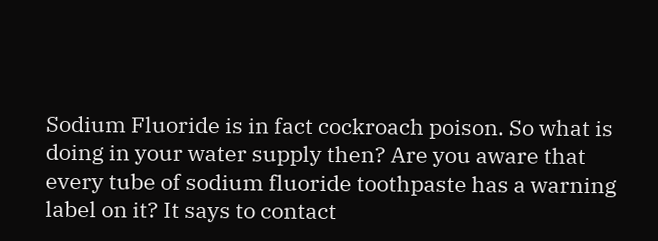Sodium Fluoride is in fact cockroach poison. So what is doing in your water supply then? Are you aware that every tube of sodium fluoride toothpaste has a warning label on it? It says to contact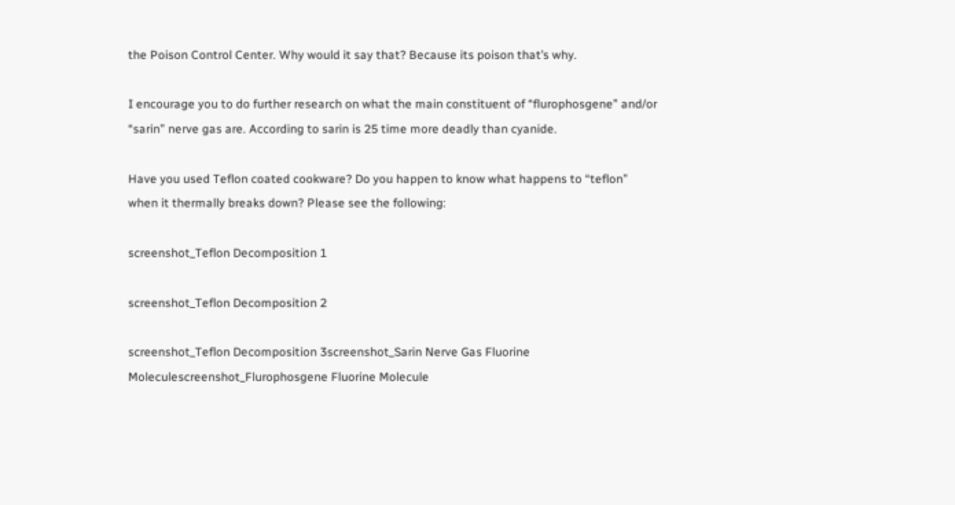the Poison Control Center. Why would it say that? Because its poison that’s why.

I encourage you to do further research on what the main constituent of “flurophosgene” and/or “sarin” nerve gas are. According to sarin is 25 time more deadly than cyanide.

Have you used Teflon coated cookware? Do you happen to know what happens to “teflon” when it thermally breaks down? Please see the following:

screenshot_Teflon Decomposition 1

screenshot_Teflon Decomposition 2

screenshot_Teflon Decomposition 3screenshot_Sarin Nerve Gas Fluorine Moleculescreenshot_Flurophosgene Fluorine Molecule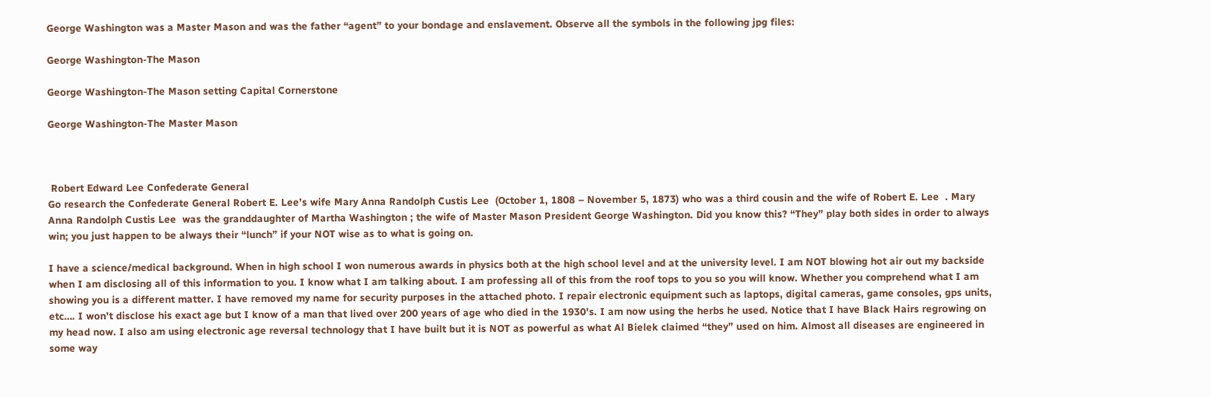George Washington was a Master Mason and was the father “agent” to your bondage and enslavement. Observe all the symbols in the following jpg files:

George Washington-The Mason

George Washington-The Mason setting Capital Cornerstone

George Washington-The Master Mason



 Robert Edward Lee Confederate General
Go research the Confederate General Robert E. Lee’s wife Mary Anna Randolph Custis Lee  (October 1, 1808 – November 5, 1873) who was a third cousin and the wife of Robert E. Lee  . Mary Anna Randolph Custis Lee  was the granddaughter of Martha Washington ; the wife of Master Mason President George Washington. Did you know this? “They” play both sides in order to always win; you just happen to be always their “lunch” if your NOT wise as to what is going on.

I have a science/medical background. When in high school I won numerous awards in physics both at the high school level and at the university level. I am NOT blowing hot air out my backside when I am disclosing all of this information to you. I know what I am talking about. I am professing all of this from the roof tops to you so you will know. Whether you comprehend what I am showing you is a different matter. I have removed my name for security purposes in the attached photo. I repair electronic equipment such as laptops, digital cameras, game consoles, gps units, etc…. I won’t disclose his exact age but I know of a man that lived over 200 years of age who died in the 1930’s. I am now using the herbs he used. Notice that I have Black Hairs regrowing on my head now. I also am using electronic age reversal technology that I have built but it is NOT as powerful as what Al Bielek claimed “they” used on him. Almost all diseases are engineered in some way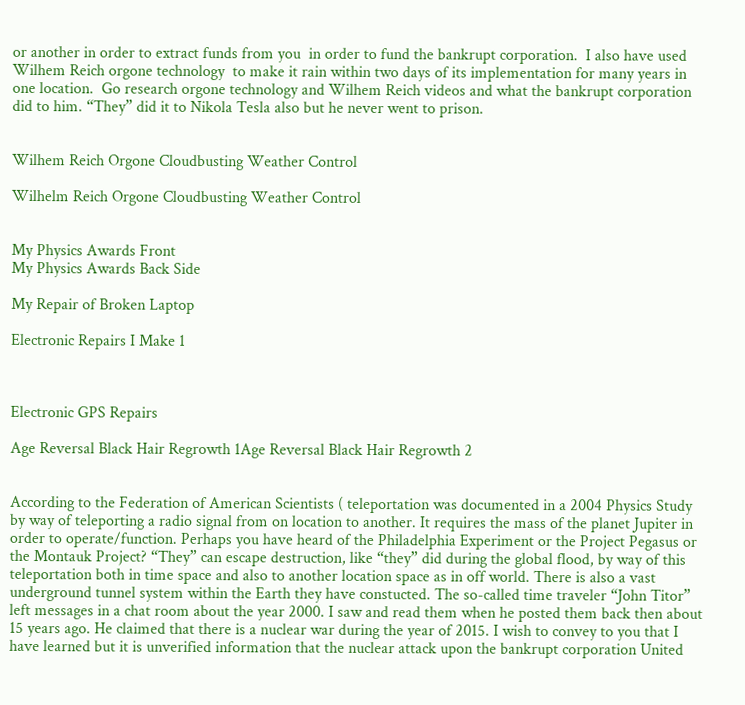or another in order to extract funds from you  in order to fund the bankrupt corporation.  I also have used Wilhem Reich orgone technology  to make it rain within two days of its implementation for many years in one location.  Go research orgone technology and Wilhem Reich videos and what the bankrupt corporation did to him. “They” did it to Nikola Tesla also but he never went to prison.


Wilhem Reich Orgone Cloudbusting Weather Control

Wilhelm Reich Orgone Cloudbusting Weather Control


My Physics Awards Front
My Physics Awards Back Side

My Repair of Broken Laptop

Electronic Repairs I Make 1



Electronic GPS Repairs

Age Reversal Black Hair Regrowth 1Age Reversal Black Hair Regrowth 2


According to the Federation of American Scientists ( teleportation was documented in a 2004 Physics Study by way of teleporting a radio signal from on location to another. It requires the mass of the planet Jupiter in order to operate/function. Perhaps you have heard of the Philadelphia Experiment or the Project Pegasus or the Montauk Project? “They” can escape destruction, like “they” did during the global flood, by way of this teleportation both in time space and also to another location space as in off world. There is also a vast underground tunnel system within the Earth they have constucted. The so-called time traveler “John Titor” left messages in a chat room about the year 2000. I saw and read them when he posted them back then about 15 years ago. He claimed that there is a nuclear war during the year of 2015. I wish to convey to you that I have learned but it is unverified information that the nuclear attack upon the bankrupt corporation United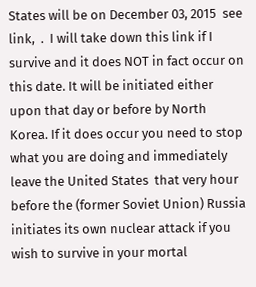States will be on December 03, 2015  see link,  .  I will take down this link if I survive and it does NOT in fact occur on this date. It will be initiated either upon that day or before by North Korea. If it does occur you need to stop what you are doing and immediately leave the United States  that very hour before the (former Soviet Union) Russia initiates its own nuclear attack if you wish to survive in your mortal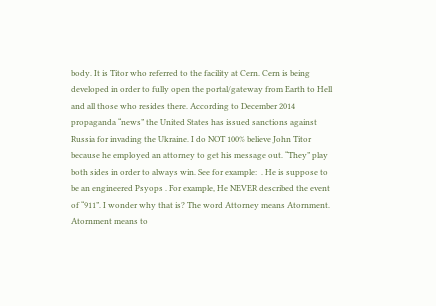body. It is Titor who referred to the facility at Cern. Cern is being developed in order to fully open the portal/gateway from Earth to Hell and all those who resides there. According to December 2014 propaganda “news” the United States has issued sanctions against Russia for invading the Ukraine. I do NOT 100% believe John Titor because he employed an attorney to get his message out. “They” play both sides in order to always win. See for example:  . He is suppose to be an engineered Psyops . For example, He NEVER described the event of “911”. I wonder why that is? The word Attorney means Atornment. Atornment means to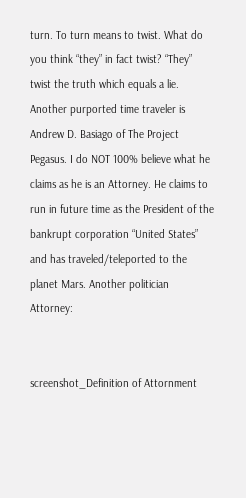turn. To turn means to twist. What do you think “they” in fact twist? “They” twist the truth which equals a lie. Another purported time traveler is Andrew D. Basiago of The Project Pegasus. I do NOT 100% believe what he claims as he is an Attorney. He claims to run in future time as the President of the bankrupt corporation “United States”  and has traveled/teleported to the planet Mars. Another politician Attorney:


screenshot_Definition of Attornment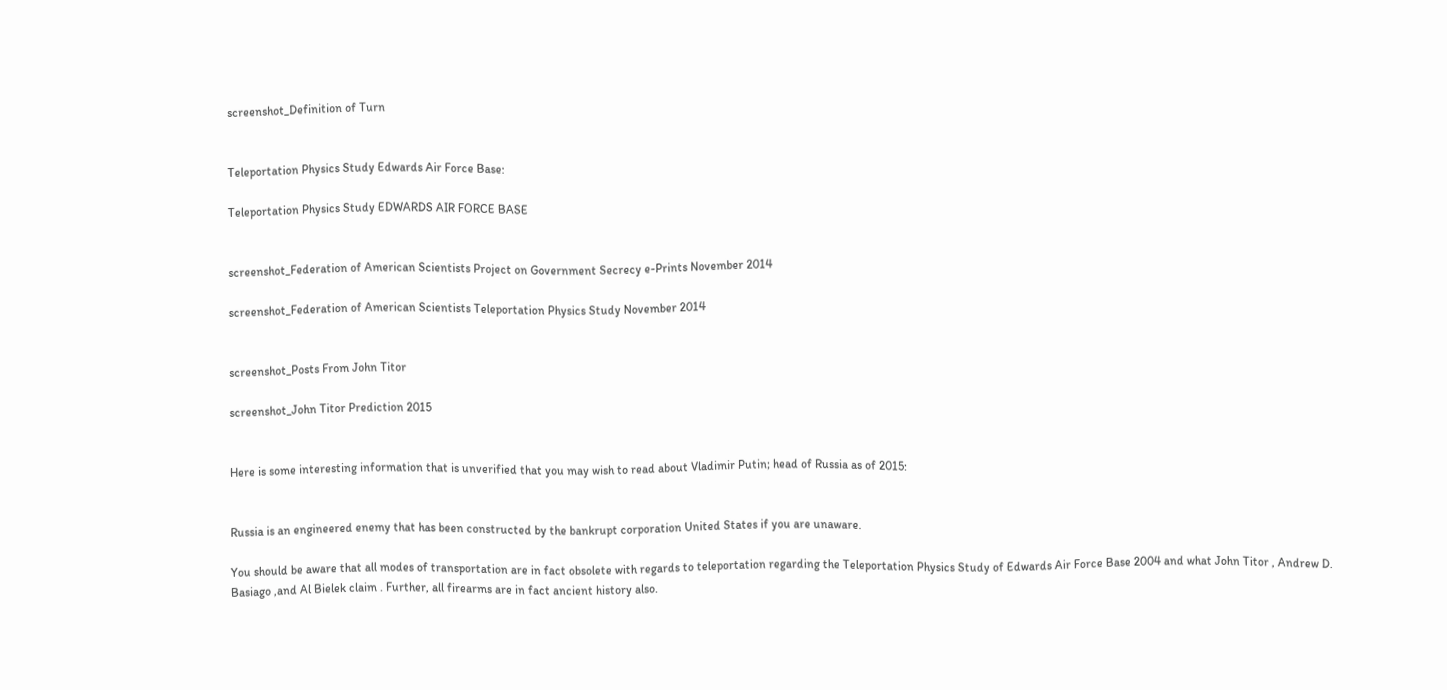screenshot_Definition of Turn


Teleportation Physics Study Edwards Air Force Base:

Teleportation Physics Study EDWARDS AIR FORCE BASE


screenshot_Federation of American Scientists Project on Government Secrecy e-Prints November 2014

screenshot_Federation of American Scientists Teleportation Physics Study November 2014


screenshot_Posts From John Titor

screenshot_John Titor Prediction 2015


Here is some interesting information that is unverified that you may wish to read about Vladimir Putin; head of Russia as of 2015:


Russia is an engineered enemy that has been constructed by the bankrupt corporation United States if you are unaware.

You should be aware that all modes of transportation are in fact obsolete with regards to teleportation regarding the Teleportation Physics Study of Edwards Air Force Base 2004 and what John Titor , Andrew D. Basiago ,and Al Bielek claim . Further, all firearms are in fact ancient history also.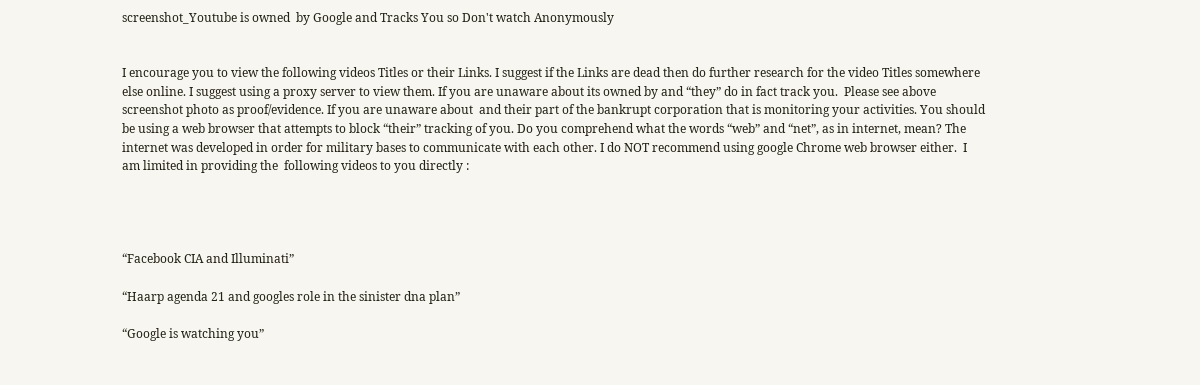screenshot_Youtube is owned  by Google and Tracks You so Don't watch Anonymously


I encourage you to view the following videos Titles or their Links. I suggest if the Links are dead then do further research for the video Titles somewhere else online. I suggest using a proxy server to view them. If you are unaware about its owned by and “they” do in fact track you.  Please see above screenshot photo as proof/evidence. If you are unaware about  and their part of the bankrupt corporation that is monitoring your activities. You should be using a web browser that attempts to block “their” tracking of you. Do you comprehend what the words “web” and “net”, as in internet, mean? The internet was developed in order for military bases to communicate with each other. I do NOT recommend using google Chrome web browser either.  I am limited in providing the  following videos to you directly :




“Facebook CIA and Illuminati”

“Haarp agenda 21 and googles role in the sinister dna plan”

“Google is watching you”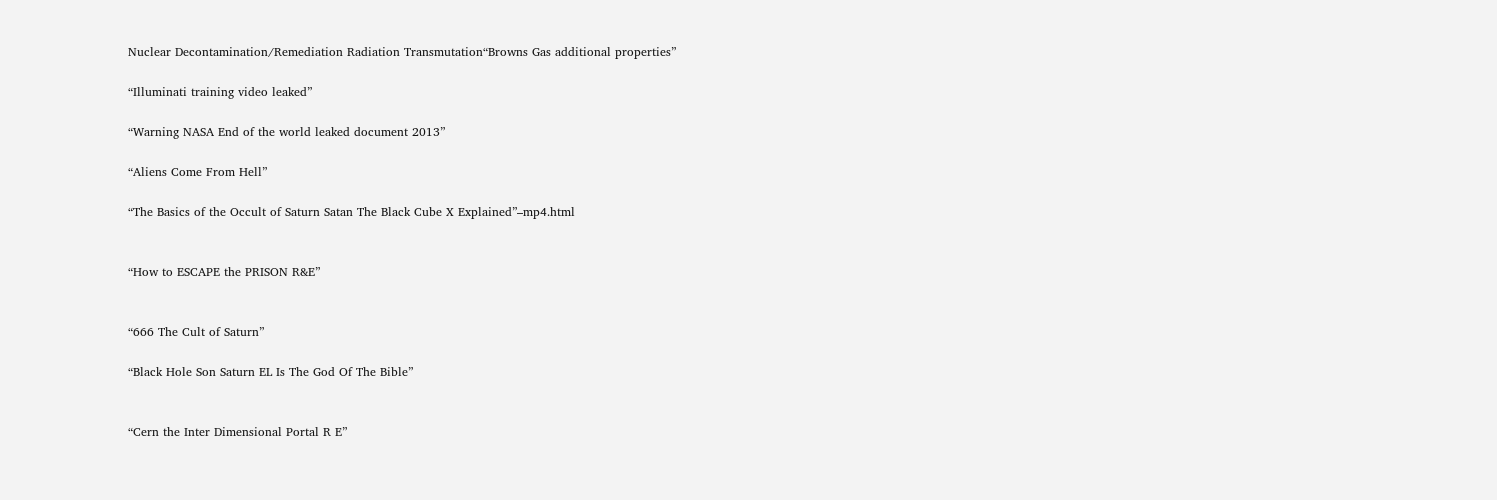Nuclear Decontamination/Remediation Radiation Transmutation“Browns Gas additional properties”

“Illuminati training video leaked”

“Warning NASA End of the world leaked document 2013”

“Aliens Come From Hell”

“The Basics of the Occult of Saturn Satan The Black Cube X Explained”–mp4.html


“How to ESCAPE the PRISON R&E”


“666 The Cult of Saturn”

“Black Hole Son Saturn EL Is The God Of The Bible”


“Cern the Inter Dimensional Portal R E”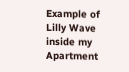Example of Lilly Wave inside my Apartment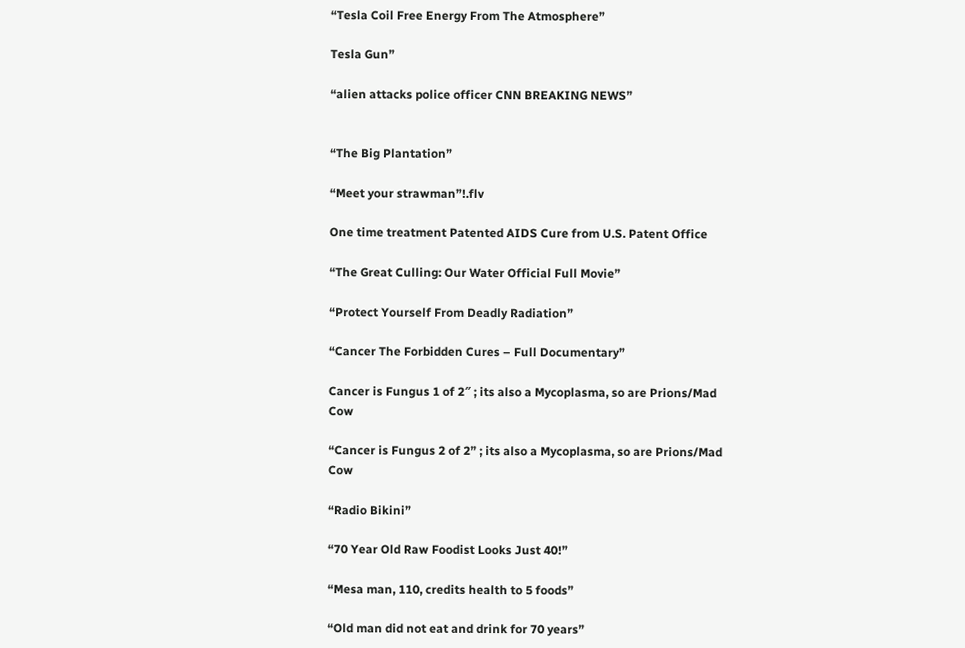“Tesla Coil Free Energy From The Atmosphere”

Tesla Gun”

“alien attacks police officer CNN BREAKING NEWS”


“The Big Plantation”

“Meet your strawman”!.flv

One time treatment Patented AIDS Cure from U.S. Patent Office

“The Great Culling: Our Water Official Full Movie”

“Protect Yourself From Deadly Radiation”

“Cancer The Forbidden Cures – Full Documentary”

Cancer is Fungus 1 of 2″ ; its also a Mycoplasma, so are Prions/Mad Cow

“Cancer is Fungus 2 of 2” ; its also a Mycoplasma, so are Prions/Mad Cow

“Radio Bikini”

“70 Year Old Raw Foodist Looks Just 40!”

“Mesa man, 110, credits health to 5 foods”

“Old man did not eat and drink for 70 years”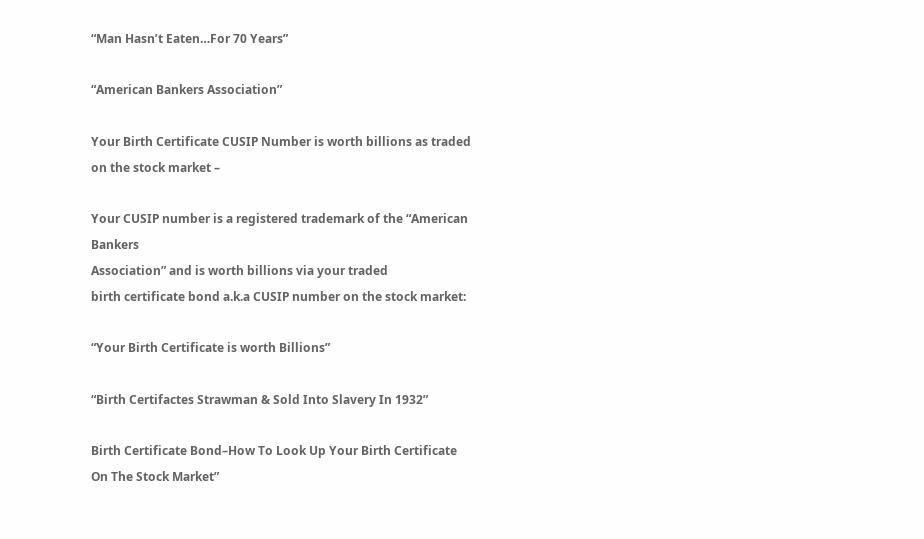“Man Hasn’t Eaten…For 70 Years”

“American Bankers Association”

Your Birth Certificate CUSIP Number is worth billions as traded on the stock market –

Your CUSIP number is a registered trademark of the “American Bankers
Association” and is worth billions via your traded
birth certificate bond a.k.a CUSIP number on the stock market:

“Your Birth Certificate is worth Billions”

“Birth Certifactes Strawman & Sold Into Slavery In 1932”

Birth Certificate Bond–How To Look Up Your Birth Certificate On The Stock Market”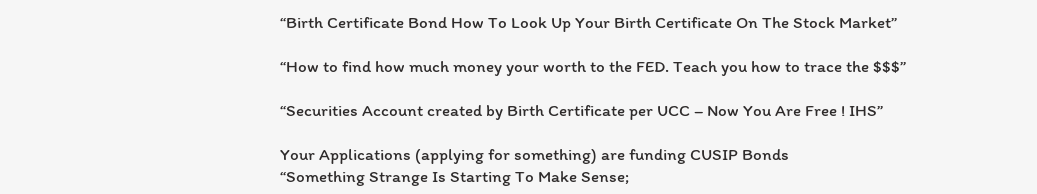“Birth Certificate Bond How To Look Up Your Birth Certificate On The Stock Market”

“How to find how much money your worth to the FED. Teach you how to trace the $$$”

“Securities Account created by Birth Certificate per UCC – Now You Are Free ! IHS”

Your Applications (applying for something) are funding CUSIP Bonds
“Something Strange Is Starting To Make Sense;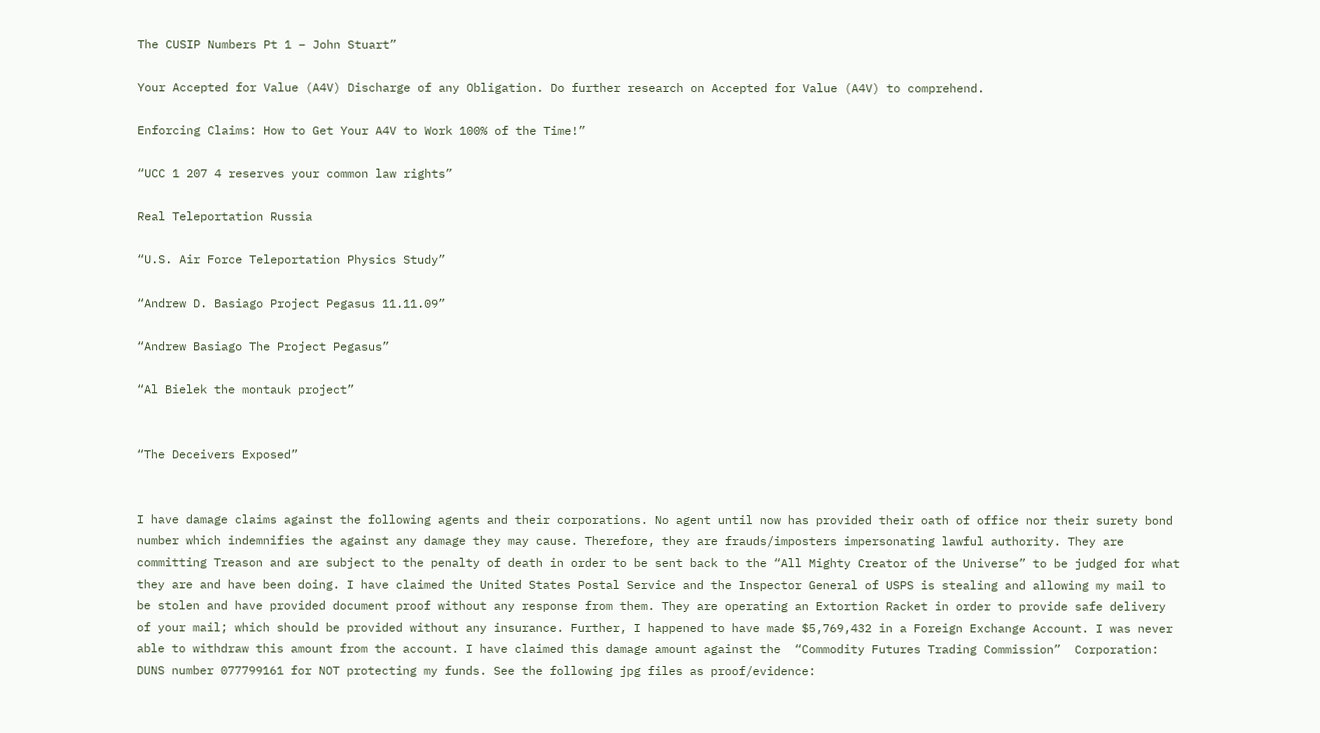The CUSIP Numbers Pt 1 – John Stuart”

Your Accepted for Value (A4V) Discharge of any Obligation. Do further research on Accepted for Value (A4V) to comprehend.

Enforcing Claims: How to Get Your A4V to Work 100% of the Time!”

“UCC 1 207 4 reserves your common law rights”

Real Teleportation Russia

“U.S. Air Force Teleportation Physics Study”

“Andrew D. Basiago Project Pegasus 11.11.09”

“Andrew Basiago The Project Pegasus”

“Al Bielek the montauk project”


“The Deceivers Exposed”


I have damage claims against the following agents and their corporations. No agent until now has provided their oath of office nor their surety bond number which indemnifies the against any damage they may cause. Therefore, they are frauds/imposters impersonating lawful authority. They are committing Treason and are subject to the penalty of death in order to be sent back to the “All Mighty Creator of the Universe” to be judged for what they are and have been doing. I have claimed the United States Postal Service and the Inspector General of USPS is stealing and allowing my mail to be stolen and have provided document proof without any response from them. They are operating an Extortion Racket in order to provide safe delivery of your mail; which should be provided without any insurance. Further, I happened to have made $5,769,432 in a Foreign Exchange Account. I was never able to withdraw this amount from the account. I have claimed this damage amount against the  “Commodity Futures Trading Commission”  Corporation: DUNS number 077799161 for NOT protecting my funds. See the following jpg files as proof/evidence: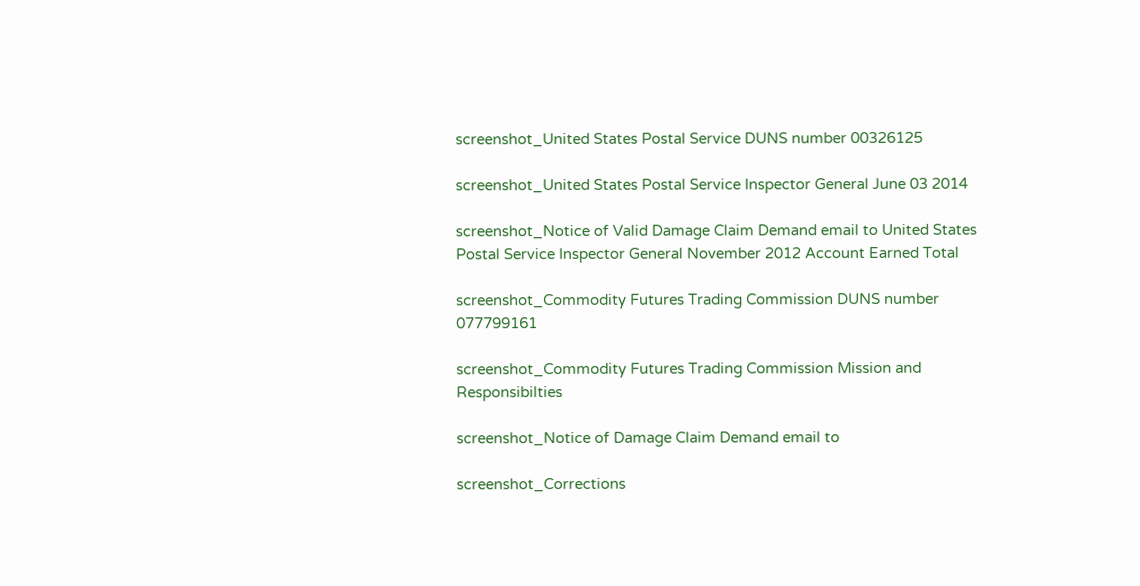screenshot_United States Postal Service DUNS number 00326125

screenshot_United States Postal Service Inspector General June 03 2014

screenshot_Notice of Valid Damage Claim Demand email to United States Postal Service Inspector General November 2012 Account Earned Total

screenshot_Commodity Futures Trading Commission DUNS number 077799161

screenshot_Commodity Futures Trading Commission Mission and Responsibilties

screenshot_Notice of Damage Claim Demand email to

screenshot_Corrections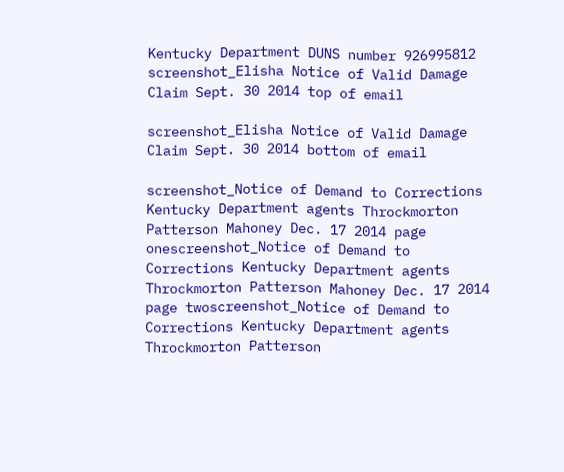Kentucky Department DUNS number 926995812
screenshot_Elisha Notice of Valid Damage Claim Sept. 30 2014 top of email

screenshot_Elisha Notice of Valid Damage Claim Sept. 30 2014 bottom of email

screenshot_Notice of Demand to Corrections Kentucky Department agents Throckmorton Patterson Mahoney Dec. 17 2014 page onescreenshot_Notice of Demand to Corrections Kentucky Department agents Throckmorton Patterson Mahoney Dec. 17 2014 page twoscreenshot_Notice of Demand to Corrections Kentucky Department agents Throckmorton Patterson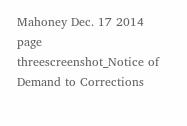Mahoney Dec. 17 2014 page threescreenshot_Notice of Demand to Corrections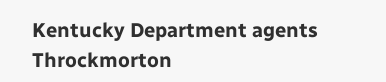Kentucky Department agents Throckmorton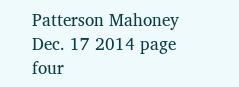Patterson Mahoney Dec. 17 2014 page four